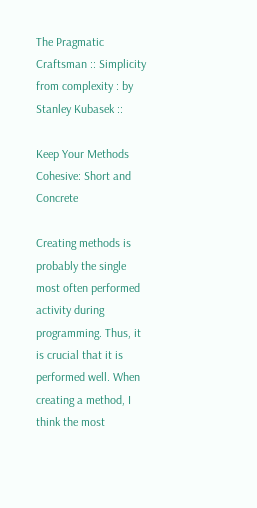The Pragmatic Craftsman :: Simplicity from complexity : by Stanley Kubasek ::

Keep Your Methods Cohesive: Short and Concrete

Creating methods is probably the single most often performed activity during programming. Thus, it is crucial that it is performed well. When creating a method, I think the most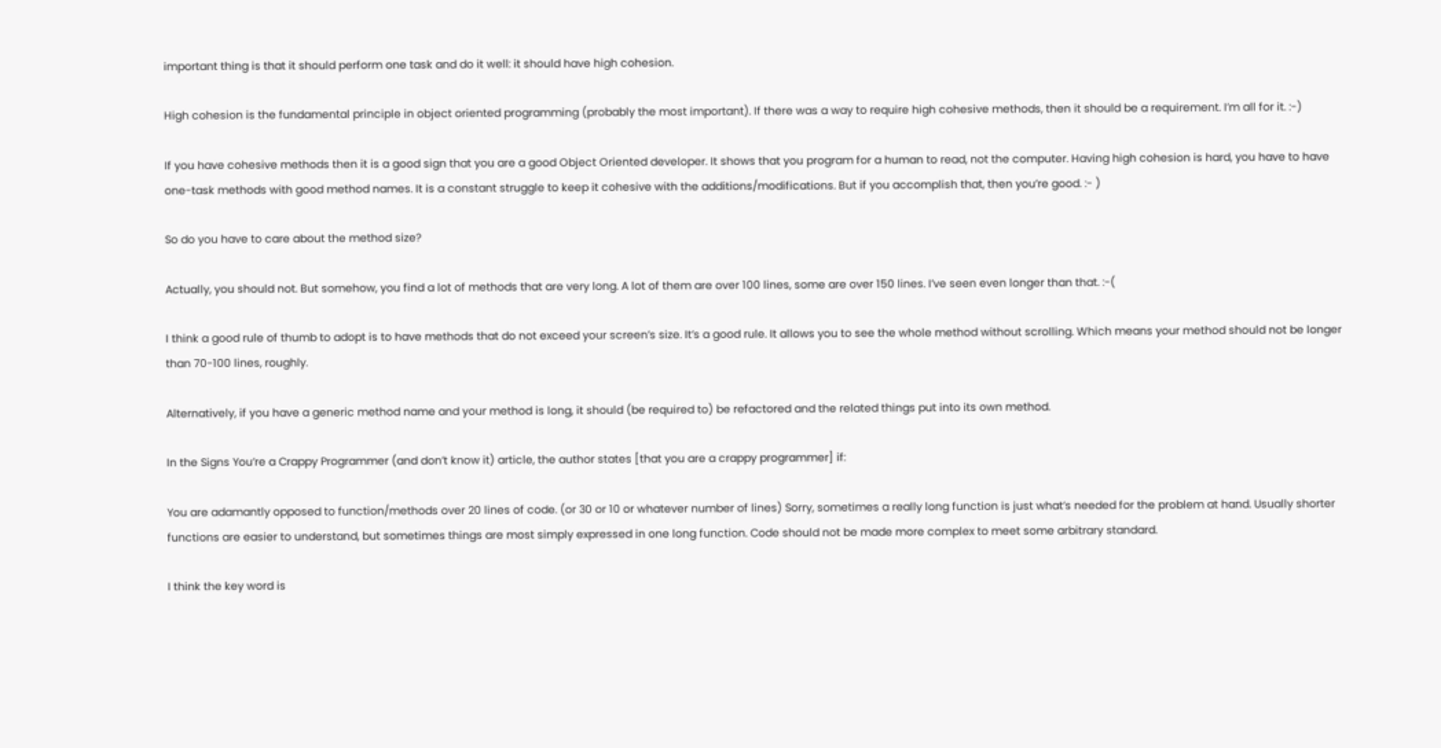important thing is that it should perform one task and do it well: it should have high cohesion.

High cohesion is the fundamental principle in object oriented programming (probably the most important). If there was a way to require high cohesive methods, then it should be a requirement. I’m all for it. :-)

If you have cohesive methods then it is a good sign that you are a good Object Oriented developer. It shows that you program for a human to read, not the computer. Having high cohesion is hard, you have to have one-task methods with good method names. It is a constant struggle to keep it cohesive with the additions/modifications. But if you accomplish that, then you’re good. :- )

So do you have to care about the method size?

Actually, you should not. But somehow, you find a lot of methods that are very long. A lot of them are over 100 lines, some are over 150 lines. I’ve seen even longer than that. :-(

I think a good rule of thumb to adopt is to have methods that do not exceed your screen’s size. It’s a good rule. It allows you to see the whole method without scrolling. Which means your method should not be longer than 70-100 lines, roughly.

Alternatively, if you have a generic method name and your method is long, it should (be required to) be refactored and the related things put into its own method.

In the Signs You’re a Crappy Programmer (and don’t know it) article, the author states [that you are a crappy programmer] if:

You are adamantly opposed to function/methods over 20 lines of code. (or 30 or 10 or whatever number of lines) Sorry, sometimes a really long function is just what’s needed for the problem at hand. Usually shorter functions are easier to understand, but sometimes things are most simply expressed in one long function. Code should not be made more complex to meet some arbitrary standard.

I think the key word is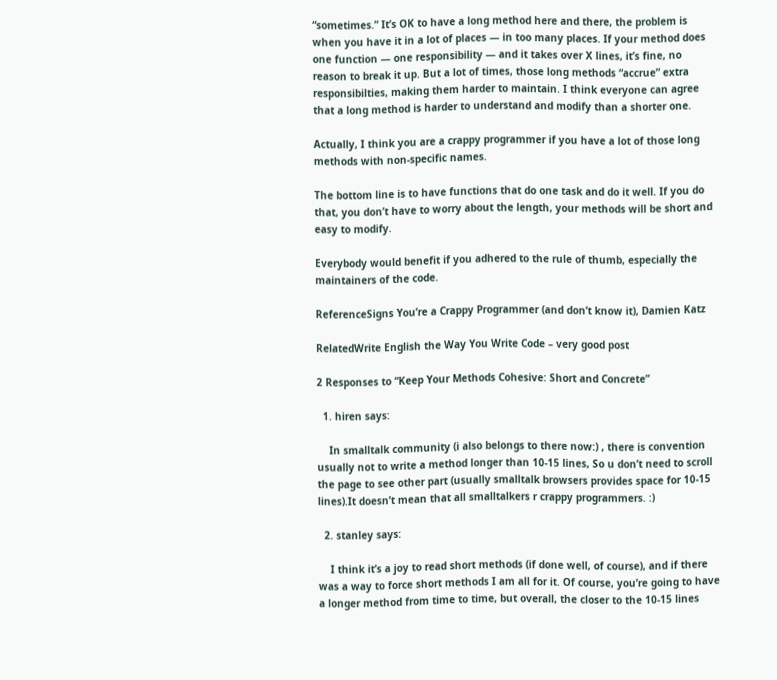“sometimes.” It’s OK to have a long method here and there, the problem is when you have it in a lot of places — in too many places. If your method does one function — one responsibility — and it takes over X lines, it’s fine, no reason to break it up. But a lot of times, those long methods “accrue” extra responsibilties, making them harder to maintain. I think everyone can agree that a long method is harder to understand and modify than a shorter one.

Actually, I think you are a crappy programmer if you have a lot of those long methods with non-specific names.

The bottom line is to have functions that do one task and do it well. If you do that, you don’t have to worry about the length, your methods will be short and easy to modify.

Everybody would benefit if you adhered to the rule of thumb, especially the maintainers of the code.

ReferenceSigns You’re a Crappy Programmer (and don’t know it), Damien Katz

RelatedWrite English the Way You Write Code – very good post

2 Responses to “Keep Your Methods Cohesive: Short and Concrete”

  1. hiren says:

    In smalltalk community (i also belongs to there now:) , there is convention usually not to write a method longer than 10-15 lines, So u don’t need to scroll the page to see other part (usually smalltalk browsers provides space for 10-15 lines).It doesn’t mean that all smalltalkers r crappy programmers. :)

  2. stanley says:

    I think it’s a joy to read short methods (if done well, of course), and if there was a way to force short methods I am all for it. Of course, you’re going to have a longer method from time to time, but overall, the closer to the 10-15 lines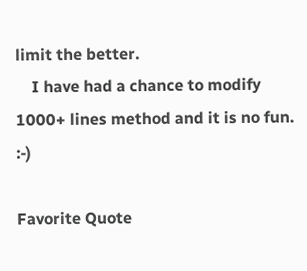limit the better.
    I have had a chance to modify 1000+ lines method and it is no fun. :-)

Favorite Quote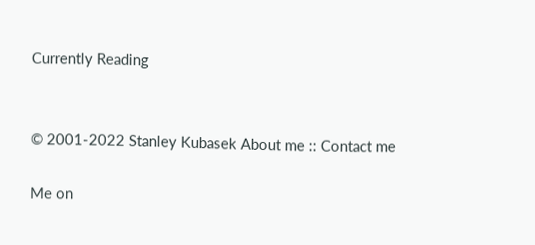Currently Reading


© 2001-2022 Stanley Kubasek About me :: Contact me

Me on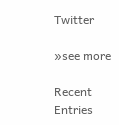Twitter

»see more

Recent Entries